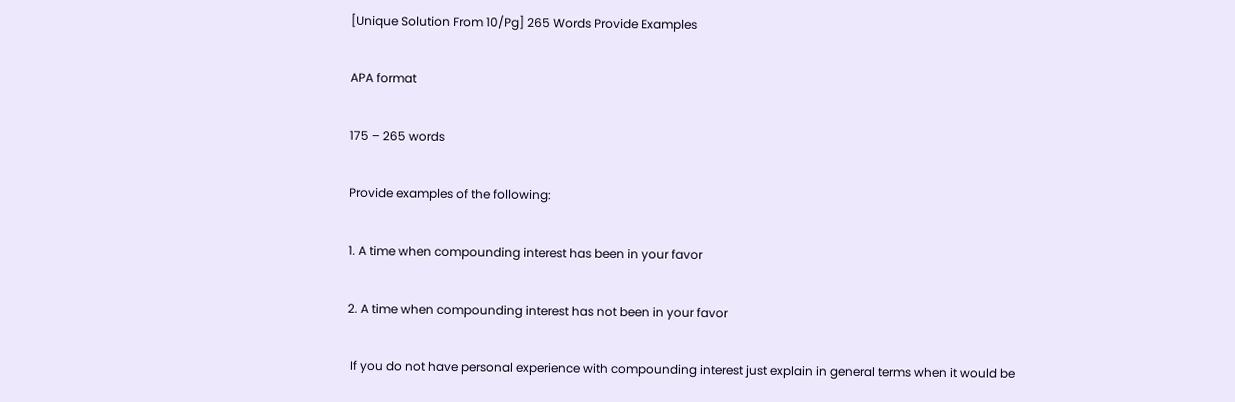[Unique Solution From 10/Pg] 265 Words Provide Examples

APA format

175 – 265 words

Provide examples of the following:

1. A time when compounding interest has been in your favor

2. A time when compounding interest has not been in your favor

 If you do not have personal experience with compounding interest just explain in general terms when it would be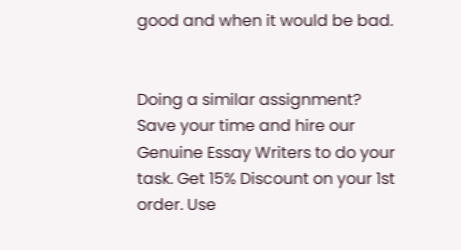good and when it would be bad.


Doing a similar assignment? Save your time and hire our Genuine Essay Writers to do your task. Get 15% Discount on your 1st order. Use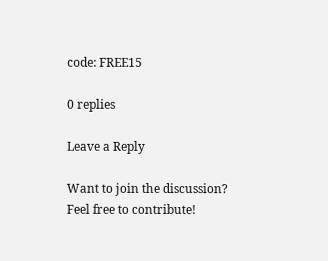code: FREE15

0 replies

Leave a Reply

Want to join the discussion?
Feel free to contribute!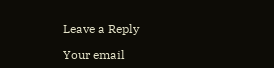Leave a Reply

Your email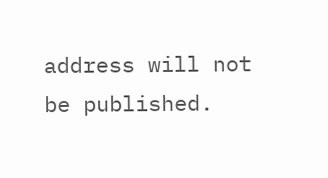address will not be published.